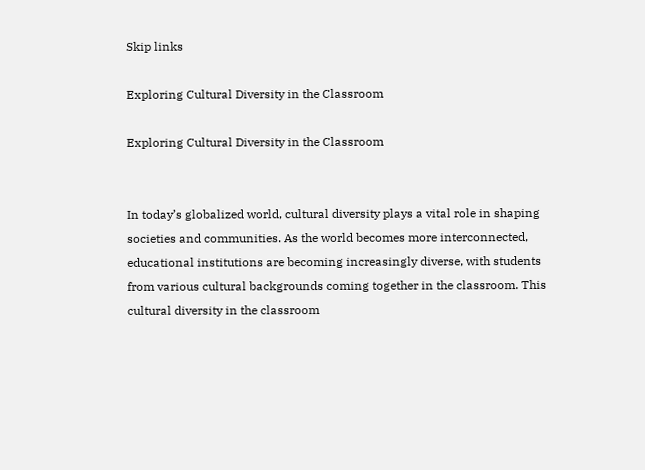Skip links

Exploring Cultural Diversity in the Classroom

Exploring Cultural Diversity in the Classroom


In today’s globalized world, cultural diversity plays a vital role in shaping societies and communities. As the world becomes more interconnected, educational institutions are becoming increasingly diverse, with students from various cultural backgrounds coming together in the classroom. This cultural diversity in the classroom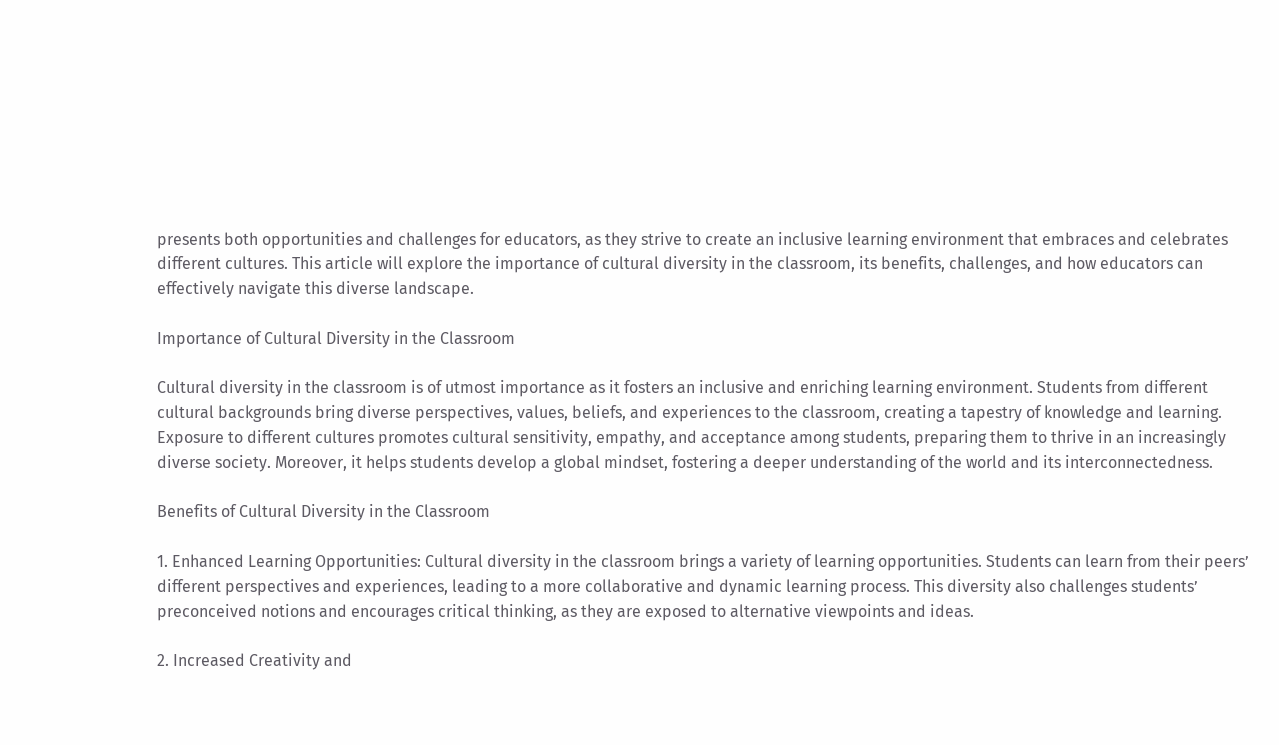presents both opportunities and challenges for educators, as they strive to create an inclusive learning environment that embraces and celebrates different cultures. This article will explore the importance of cultural diversity in the classroom, its benefits, challenges, and how educators can effectively navigate this diverse landscape.

Importance of Cultural Diversity in the Classroom

Cultural diversity in the classroom is of utmost importance as it fosters an inclusive and enriching learning environment. Students from different cultural backgrounds bring diverse perspectives, values, beliefs, and experiences to the classroom, creating a tapestry of knowledge and learning. Exposure to different cultures promotes cultural sensitivity, empathy, and acceptance among students, preparing them to thrive in an increasingly diverse society. Moreover, it helps students develop a global mindset, fostering a deeper understanding of the world and its interconnectedness.

Benefits of Cultural Diversity in the Classroom

1. Enhanced Learning Opportunities: Cultural diversity in the classroom brings a variety of learning opportunities. Students can learn from their peers’ different perspectives and experiences, leading to a more collaborative and dynamic learning process. This diversity also challenges students’ preconceived notions and encourages critical thinking, as they are exposed to alternative viewpoints and ideas.

2. Increased Creativity and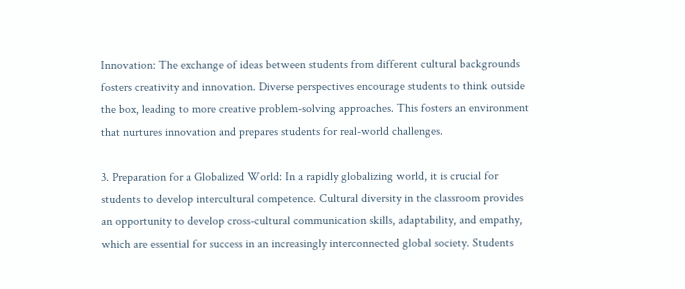Innovation: The exchange of ideas between students from different cultural backgrounds fosters creativity and innovation. Diverse perspectives encourage students to think outside the box, leading to more creative problem-solving approaches. This fosters an environment that nurtures innovation and prepares students for real-world challenges.

3. Preparation for a Globalized World: In a rapidly globalizing world, it is crucial for students to develop intercultural competence. Cultural diversity in the classroom provides an opportunity to develop cross-cultural communication skills, adaptability, and empathy, which are essential for success in an increasingly interconnected global society. Students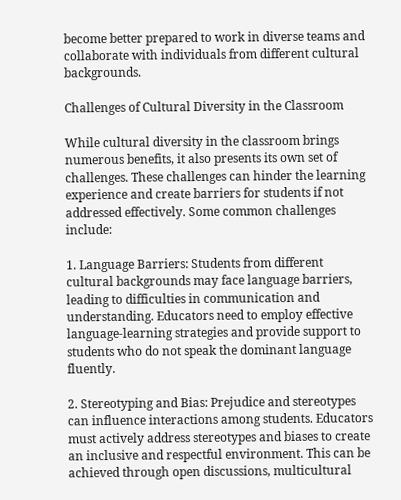become better prepared to work in diverse teams and collaborate with individuals from different cultural backgrounds.

Challenges of Cultural Diversity in the Classroom

While cultural diversity in the classroom brings numerous benefits, it also presents its own set of challenges. These challenges can hinder the learning experience and create barriers for students if not addressed effectively. Some common challenges include:

1. Language Barriers: Students from different cultural backgrounds may face language barriers, leading to difficulties in communication and understanding. Educators need to employ effective language-learning strategies and provide support to students who do not speak the dominant language fluently.

2. Stereotyping and Bias: Prejudice and stereotypes can influence interactions among students. Educators must actively address stereotypes and biases to create an inclusive and respectful environment. This can be achieved through open discussions, multicultural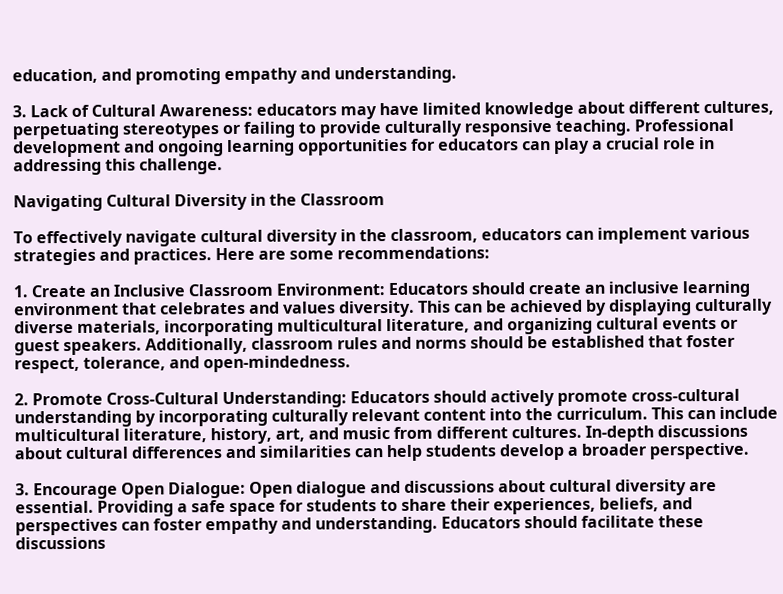education, and promoting empathy and understanding.

3. Lack of Cultural Awareness: educators may have limited knowledge about different cultures, perpetuating stereotypes or failing to provide culturally responsive teaching. Professional development and ongoing learning opportunities for educators can play a crucial role in addressing this challenge.

Navigating Cultural Diversity in the Classroom

To effectively navigate cultural diversity in the classroom, educators can implement various strategies and practices. Here are some recommendations:

1. Create an Inclusive Classroom Environment: Educators should create an inclusive learning environment that celebrates and values diversity. This can be achieved by displaying culturally diverse materials, incorporating multicultural literature, and organizing cultural events or guest speakers. Additionally, classroom rules and norms should be established that foster respect, tolerance, and open-mindedness.

2. Promote Cross-Cultural Understanding: Educators should actively promote cross-cultural understanding by incorporating culturally relevant content into the curriculum. This can include multicultural literature, history, art, and music from different cultures. In-depth discussions about cultural differences and similarities can help students develop a broader perspective.

3. Encourage Open Dialogue: Open dialogue and discussions about cultural diversity are essential. Providing a safe space for students to share their experiences, beliefs, and perspectives can foster empathy and understanding. Educators should facilitate these discussions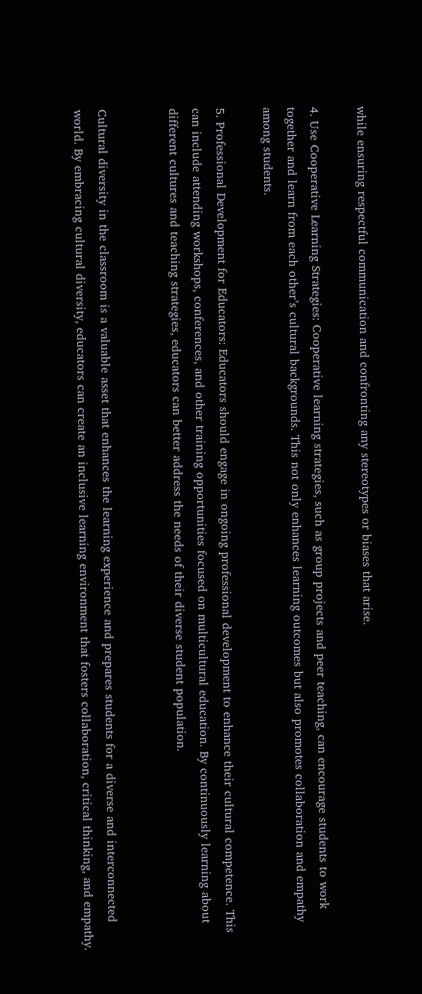while ensuring respectful communication and confronting any stereotypes or biases that arise.

4. Use Cooperative Learning Strategies: Cooperative learning strategies, such as group projects and peer teaching, can encourage students to work together and learn from each other’s cultural backgrounds. This not only enhances learning outcomes but also promotes collaboration and empathy among students.

5. Professional Development for Educators: Educators should engage in ongoing professional development to enhance their cultural competence. This can include attending workshops, conferences, and other training opportunities focused on multicultural education. By continuously learning about different cultures and teaching strategies, educators can better address the needs of their diverse student population.


Cultural diversity in the classroom is a valuable asset that enhances the learning experience and prepares students for a diverse and interconnected world. By embracing cultural diversity, educators can create an inclusive learning environment that fosters collaboration, critical thinking, and empathy.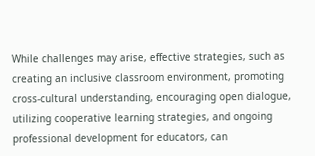While challenges may arise, effective strategies, such as creating an inclusive classroom environment, promoting cross-cultural understanding, encouraging open dialogue, utilizing cooperative learning strategies, and ongoing professional development for educators, can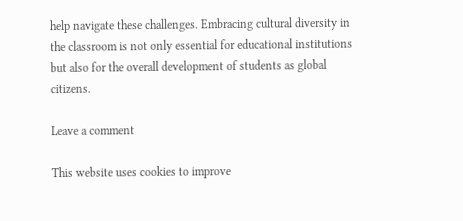help navigate these challenges. Embracing cultural diversity in the classroom is not only essential for educational institutions but also for the overall development of students as global citizens.

Leave a comment

This website uses cookies to improve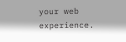your web experience.